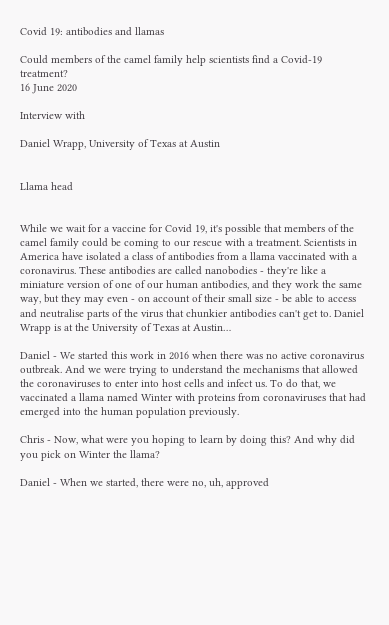Covid 19: antibodies and llamas

Could members of the camel family help scientists find a Covid-19 treatment?
16 June 2020

Interview with

Daniel Wrapp, University of Texas at Austin


Llama head


While we wait for a vaccine for Covid 19, it's possible that members of the camel family could be coming to our rescue with a treatment. Scientists in America have isolated a class of antibodies from a llama vaccinated with a coronavirus. These antibodies are called nanobodies - they're like a miniature version of one of our human antibodies, and they work the same way, but they may even - on account of their small size - be able to access and neutralise parts of the virus that chunkier antibodies can't get to. Daniel Wrapp is at the University of Texas at Austin…

Daniel - We started this work in 2016 when there was no active coronavirus outbreak. And we were trying to understand the mechanisms that allowed the coronaviruses to enter into host cells and infect us. To do that, we vaccinated a llama named Winter with proteins from coronaviruses that had emerged into the human population previously.

Chris - Now, what were you hoping to learn by doing this? And why did you pick on Winter the llama?

Daniel - When we started, there were no, uh, approved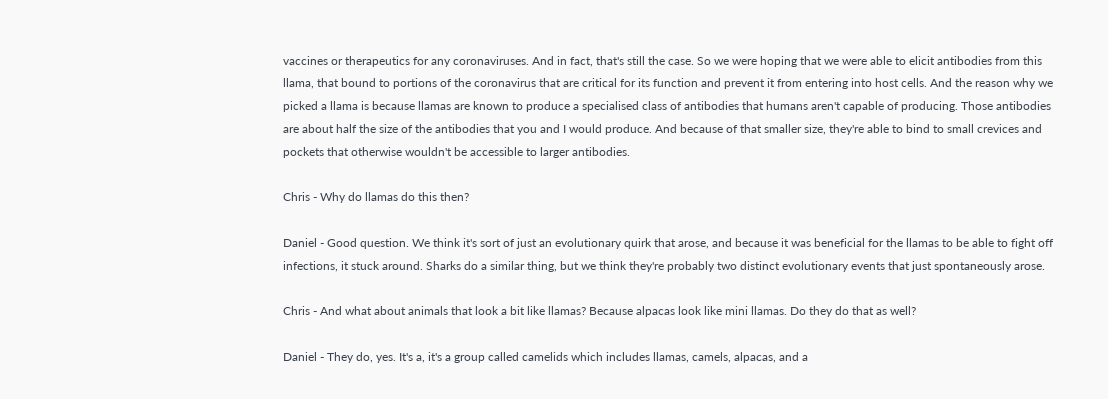vaccines or therapeutics for any coronaviruses. And in fact, that's still the case. So we were hoping that we were able to elicit antibodies from this llama, that bound to portions of the coronavirus that are critical for its function and prevent it from entering into host cells. And the reason why we picked a llama is because llamas are known to produce a specialised class of antibodies that humans aren't capable of producing. Those antibodies are about half the size of the antibodies that you and I would produce. And because of that smaller size, they're able to bind to small crevices and pockets that otherwise wouldn't be accessible to larger antibodies.

Chris - Why do llamas do this then?

Daniel - Good question. We think it's sort of just an evolutionary quirk that arose, and because it was beneficial for the llamas to be able to fight off infections, it stuck around. Sharks do a similar thing, but we think they're probably two distinct evolutionary events that just spontaneously arose.

Chris - And what about animals that look a bit like llamas? Because alpacas look like mini llamas. Do they do that as well?

Daniel - They do, yes. It's a, it's a group called camelids which includes llamas, camels, alpacas, and a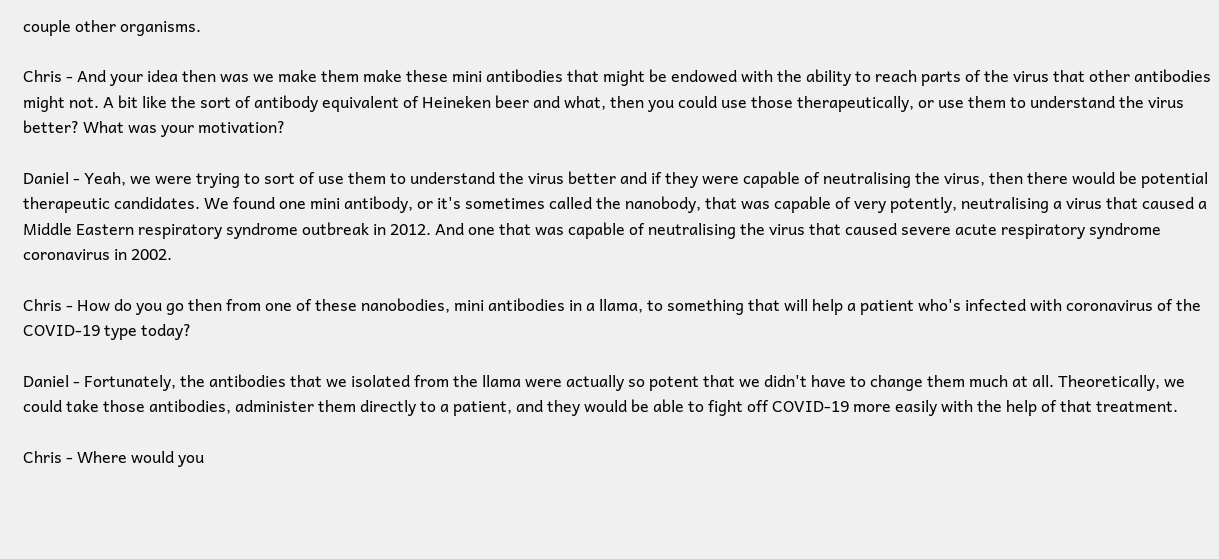couple other organisms.

Chris - And your idea then was we make them make these mini antibodies that might be endowed with the ability to reach parts of the virus that other antibodies might not. A bit like the sort of antibody equivalent of Heineken beer and what, then you could use those therapeutically, or use them to understand the virus better? What was your motivation?

Daniel - Yeah, we were trying to sort of use them to understand the virus better and if they were capable of neutralising the virus, then there would be potential therapeutic candidates. We found one mini antibody, or it's sometimes called the nanobody, that was capable of very potently, neutralising a virus that caused a Middle Eastern respiratory syndrome outbreak in 2012. And one that was capable of neutralising the virus that caused severe acute respiratory syndrome coronavirus in 2002.

Chris - How do you go then from one of these nanobodies, mini antibodies in a llama, to something that will help a patient who's infected with coronavirus of the COVID-19 type today?

Daniel - Fortunately, the antibodies that we isolated from the llama were actually so potent that we didn't have to change them much at all. Theoretically, we could take those antibodies, administer them directly to a patient, and they would be able to fight off COVID-19 more easily with the help of that treatment.

Chris - Where would you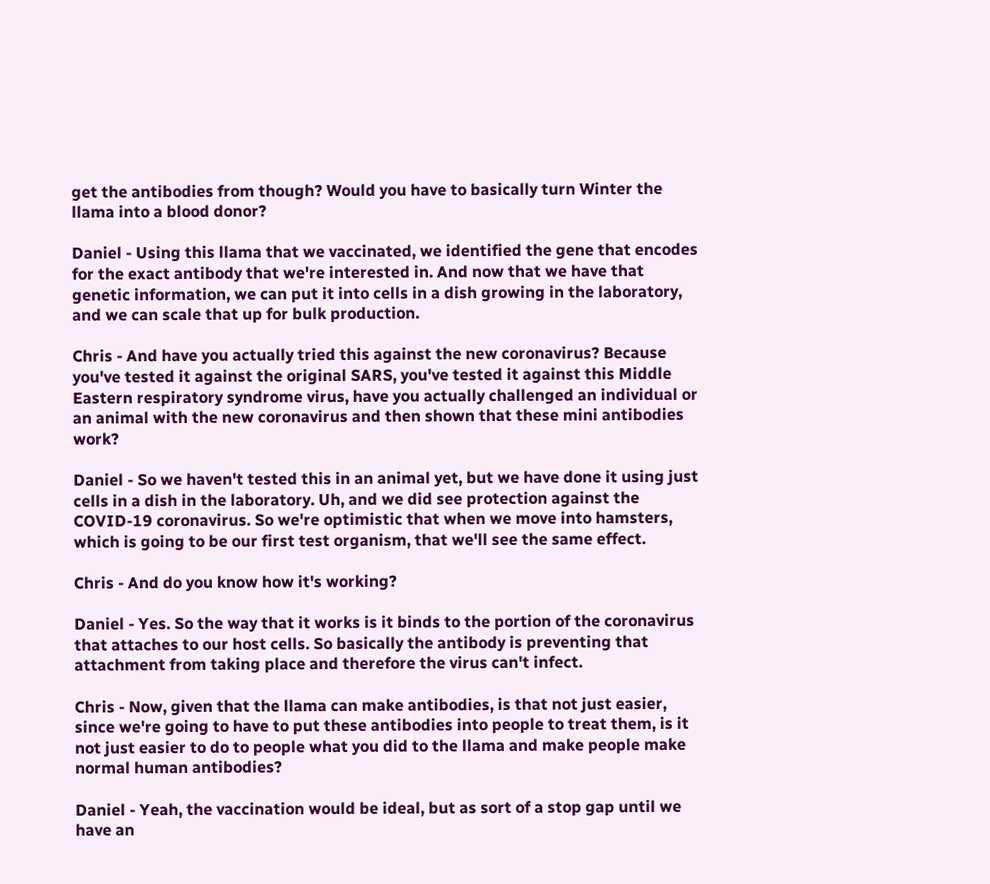get the antibodies from though? Would you have to basically turn Winter the llama into a blood donor?

Daniel - Using this llama that we vaccinated, we identified the gene that encodes for the exact antibody that we're interested in. And now that we have that genetic information, we can put it into cells in a dish growing in the laboratory, and we can scale that up for bulk production.

Chris - And have you actually tried this against the new coronavirus? Because you've tested it against the original SARS, you've tested it against this Middle Eastern respiratory syndrome virus, have you actually challenged an individual or an animal with the new coronavirus and then shown that these mini antibodies work?

Daniel - So we haven't tested this in an animal yet, but we have done it using just cells in a dish in the laboratory. Uh, and we did see protection against the COVID-19 coronavirus. So we're optimistic that when we move into hamsters, which is going to be our first test organism, that we'll see the same effect.

Chris - And do you know how it's working?

Daniel - Yes. So the way that it works is it binds to the portion of the coronavirus that attaches to our host cells. So basically the antibody is preventing that attachment from taking place and therefore the virus can't infect.

Chris - Now, given that the llama can make antibodies, is that not just easier, since we're going to have to put these antibodies into people to treat them, is it not just easier to do to people what you did to the llama and make people make normal human antibodies?

Daniel - Yeah, the vaccination would be ideal, but as sort of a stop gap until we have an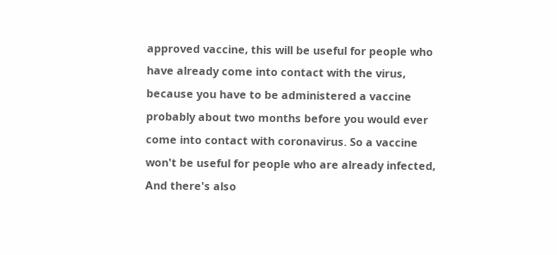approved vaccine, this will be useful for people who have already come into contact with the virus, because you have to be administered a vaccine probably about two months before you would ever come into contact with coronavirus. So a vaccine won't be useful for people who are already infected, And there's also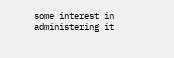some interest in administering it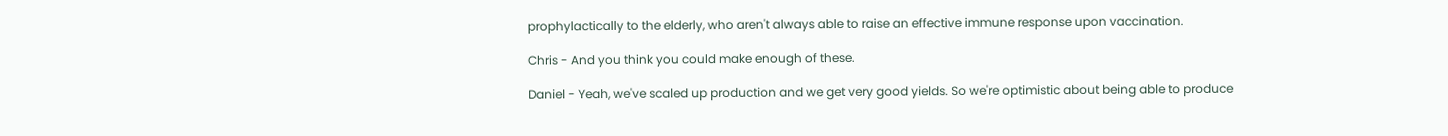prophylactically to the elderly, who aren't always able to raise an effective immune response upon vaccination.

Chris - And you think you could make enough of these.

Daniel - Yeah, we've scaled up production and we get very good yields. So we're optimistic about being able to produce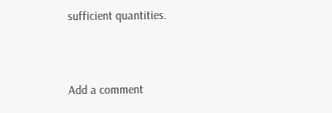sufficient quantities.


Add a comment